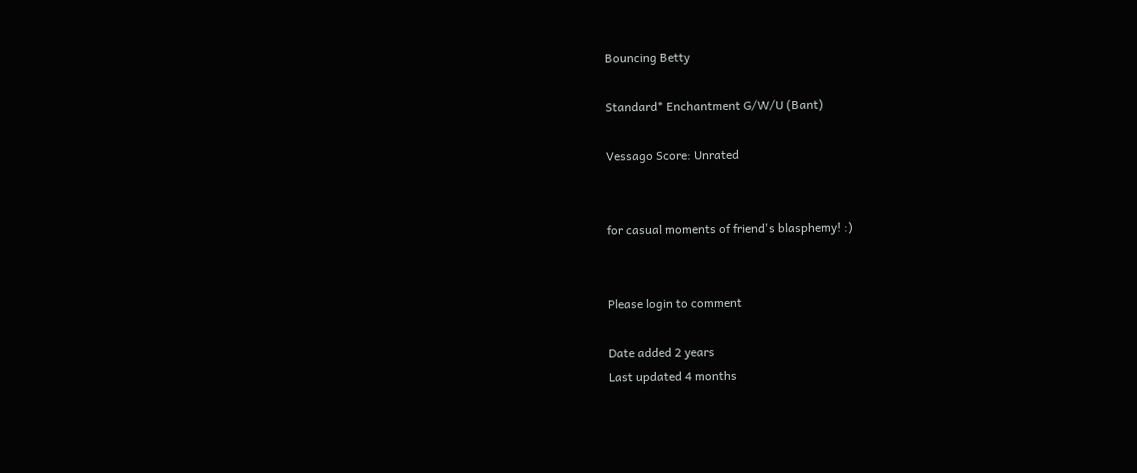Bouncing Betty

Standard* Enchantment G/W/U (Bant)

Vessago Score: Unrated


for casual moments of friend's blasphemy! :)


Please login to comment

Date added 2 years
Last updated 4 months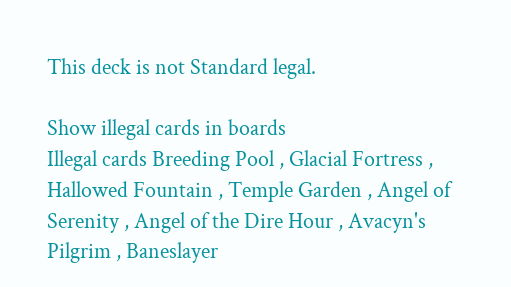This deck is not Standard legal.

Show illegal cards in boards
Illegal cards Breeding Pool , Glacial Fortress , Hallowed Fountain , Temple Garden , Angel of Serenity , Angel of the Dire Hour , Avacyn's Pilgrim , Baneslayer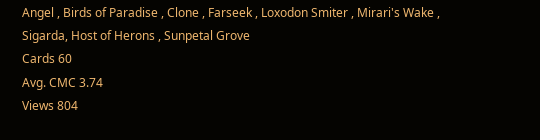Angel , Birds of Paradise , Clone , Farseek , Loxodon Smiter , Mirari's Wake , Sigarda, Host of Herons , Sunpetal Grove
Cards 60
Avg. CMC 3.74
Views 804